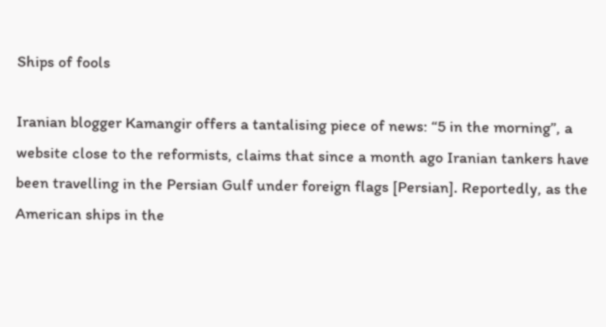Ships of fools

Iranian blogger Kamangir offers a tantalising piece of news: “5 in the morning”, a website close to the reformists, claims that since a month ago Iranian tankers have been travelling in the Persian Gulf under foreign flags [Persian]. Reportedly, as the American ships in the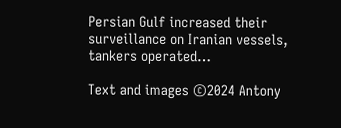Persian Gulf increased their surveillance on Iranian vessels, tankers operated…

Text and images ©2024 Antony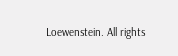Loewenstein. All rights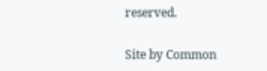reserved.

Site by Common